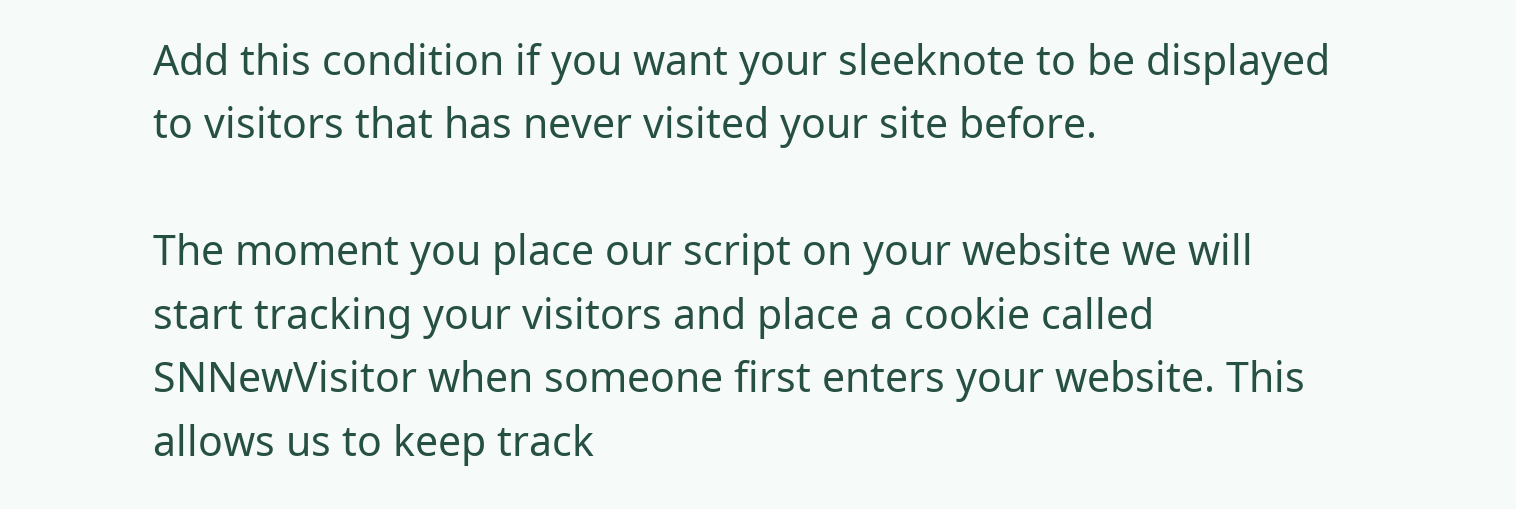Add this condition if you want your sleeknote to be displayed to visitors that has never visited your site before.

The moment you place our script on your website we will start tracking your visitors and place a cookie called SNNewVisitor when someone first enters your website. This allows us to keep track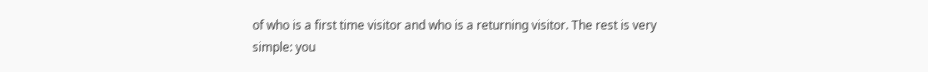of who is a first time visitor and who is a returning visitor. The rest is very simple: you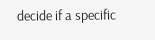decide if a specific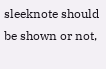sleeknote should be shown or not,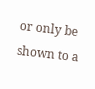or only be shown to a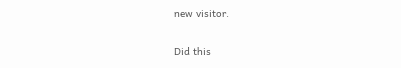new visitor.

Did this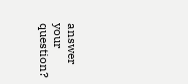answer your question?